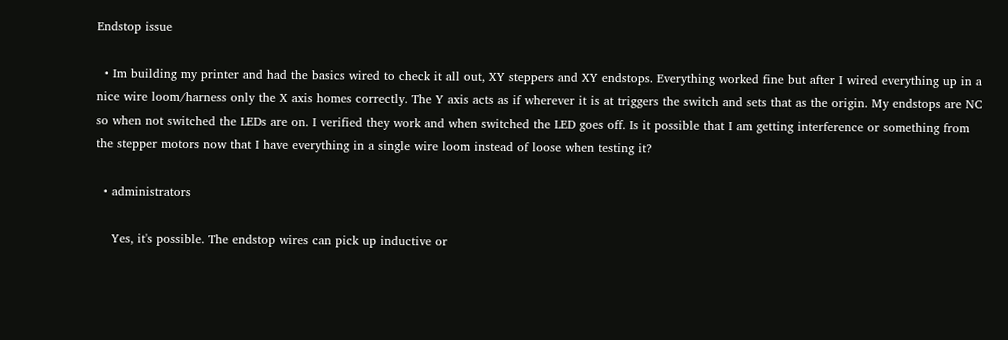Endstop issue

  • Im building my printer and had the basics wired to check it all out, XY steppers and XY endstops. Everything worked fine but after I wired everything up in a nice wire loom/harness only the X axis homes correctly. The Y axis acts as if wherever it is at triggers the switch and sets that as the origin. My endstops are NC so when not switched the LEDs are on. I verified they work and when switched the LED goes off. Is it possible that I am getting interference or something from the stepper motors now that I have everything in a single wire loom instead of loose when testing it?

  • administrators

    Yes, it's possible. The endstop wires can pick up inductive or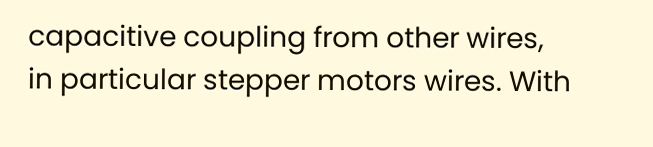capacitive coupling from other wires, in particular stepper motors wires. With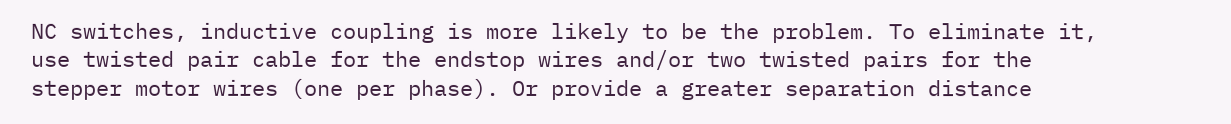NC switches, inductive coupling is more likely to be the problem. To eliminate it, use twisted pair cable for the endstop wires and/or two twisted pairs for the stepper motor wires (one per phase). Or provide a greater separation distance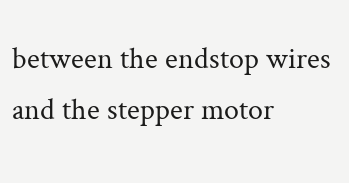between the endstop wires and the stepper motor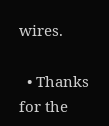wires.

  • Thanks for the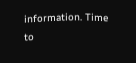information. Time to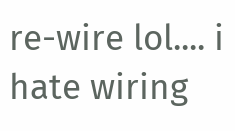re-wire lol.... i hate wiring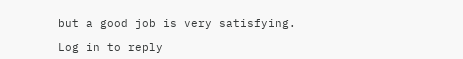but a good job is very satisfying.

Log in to reply